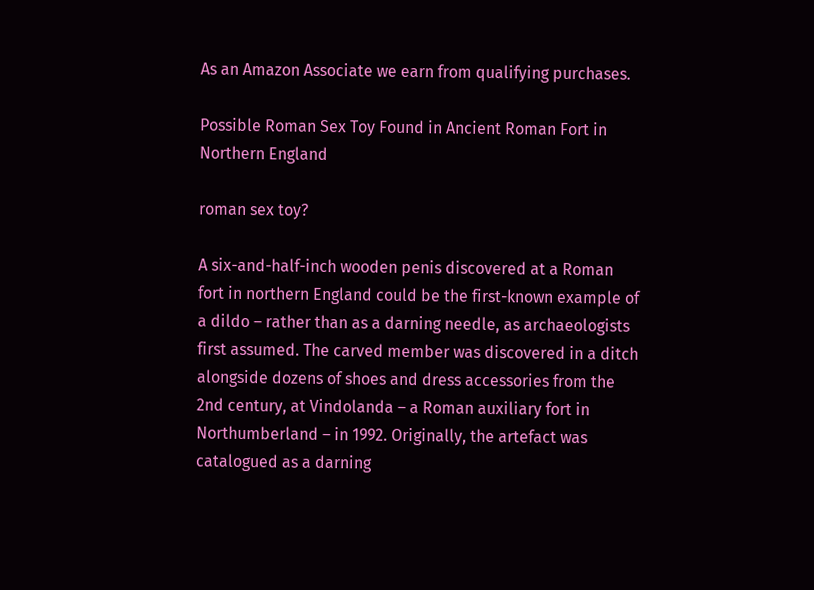As an Amazon Associate we earn from qualifying purchases.

Possible Roman Sex Toy Found in Ancient Roman Fort in Northern England

roman sex toy?

A six-and-half-inch wooden penis discovered at a Roman fort in northern England could be the first-known example of a dildo – rather than as a darning needle, as archaeologists first assumed. The carved member was discovered in a ditch alongside dozens of shoes and dress accessories from the 2nd century, at Vindolanda – a Roman auxiliary fort in Northumberland – in 1992. Originally, the artefact was catalogued as a darning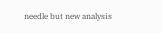needle but new analysis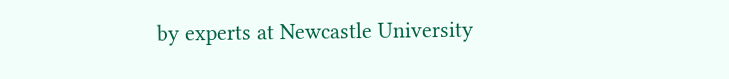by experts at Newcastle University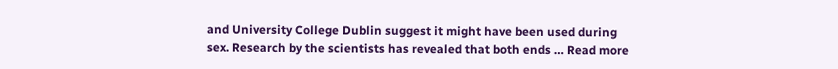and University College Dublin suggest it might have been used during sex. Research by the scientists has revealed that both ends … Read more